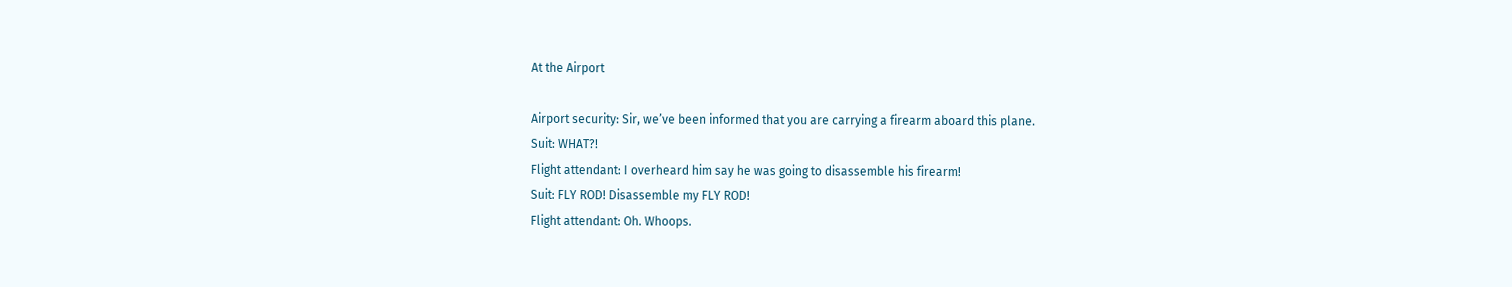At the Airport

Airport security: Sir, we’ve been informed that you are carrying a firearm aboard this plane.
Suit: WHAT?!
Flight attendant: I overheard him say he was going to disassemble his firearm!
Suit: FLY ROD! Disassemble my FLY ROD!
Flight attendant: Oh. Whoops.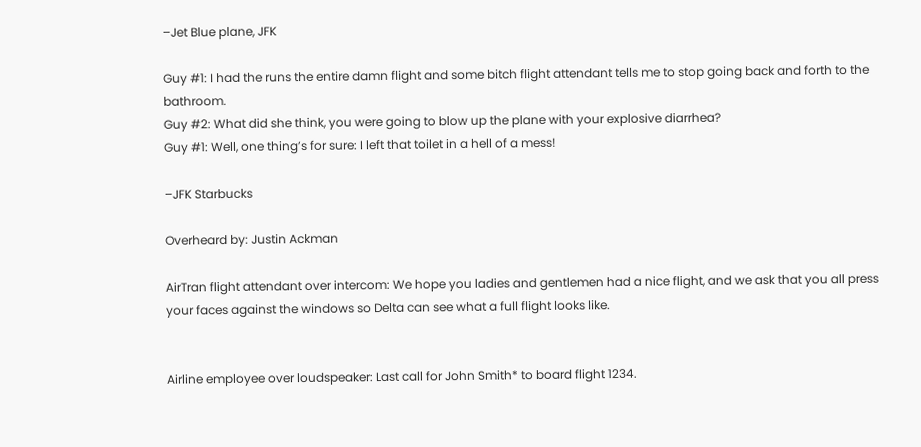–Jet Blue plane, JFK

Guy #1: I had the runs the entire damn flight and some bitch flight attendant tells me to stop going back and forth to the bathroom.
Guy #2: What did she think, you were going to blow up the plane with your explosive diarrhea?
Guy #1: Well, one thing’s for sure: I left that toilet in a hell of a mess!

–JFK Starbucks

Overheard by: Justin Ackman

AirTran flight attendant over intercom: We hope you ladies and gentlemen had a nice flight, and we ask that you all press your faces against the windows so Delta can see what a full flight looks like.


Airline employee over loudspeaker: Last call for John Smith* to board flight 1234.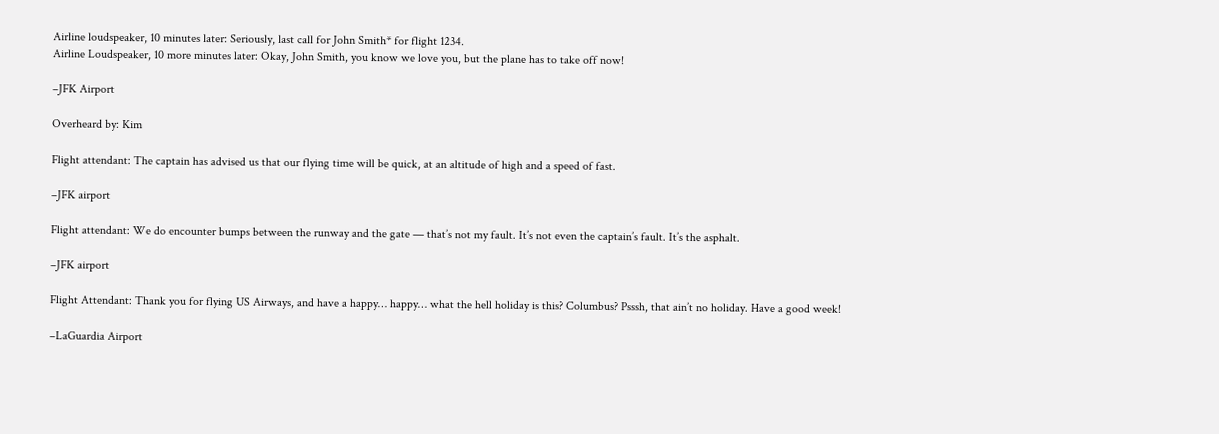Airline loudspeaker, 10 minutes later: Seriously, last call for John Smith* for flight 1234.
Airline Loudspeaker, 10 more minutes later: Okay, John Smith, you know we love you, but the plane has to take off now!

–JFK Airport

Overheard by: Kim

Flight attendant: The captain has advised us that our flying time will be quick, at an altitude of high and a speed of fast.

–JFK airport

Flight attendant: We do encounter bumps between the runway and the gate — that’s not my fault. It’s not even the captain’s fault. It’s the asphalt.

–JFK airport

Flight Attendant: Thank you for flying US Airways, and have a happy… happy… what the hell holiday is this? Columbus? Psssh, that ain’t no holiday. Have a good week!

–LaGuardia Airport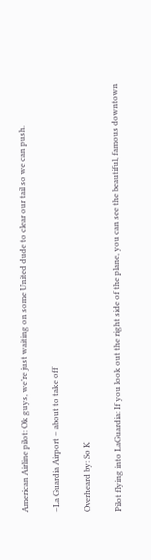American Airline pilot: Ok guys, we’re just waiting on some United dude to clear our tail so we can push.

–La Guardia Airport – about to take off

Overheard by: So K

Pilot flying into LaGuardia: If you look out the right side of the plane, you can see the beautiful, famous downtown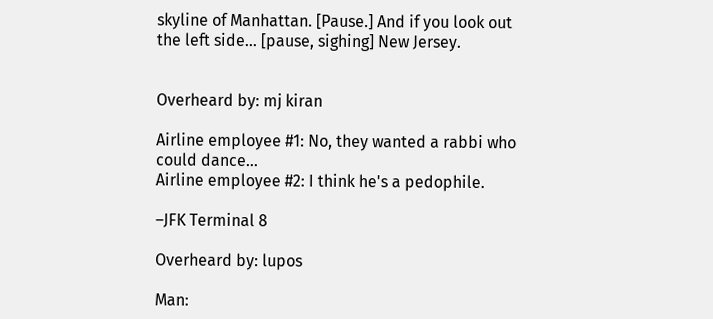skyline of Manhattan. [Pause.] And if you look out the left side… [pause, sighing] New Jersey.


Overheard by: mj kiran

Airline employee #1: No, they wanted a rabbi who could dance…
Airline employee #2: I think he's a pedophile.

–JFK Terminal 8

Overheard by: lupos

Man: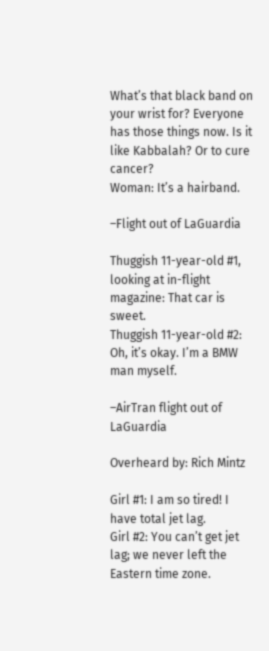What’s that black band on your wrist for? Everyone has those things now. Is it like Kabbalah? Or to cure cancer?
Woman: It’s a hairband.

–Flight out of LaGuardia

Thuggish 11-year-old #1, looking at in-flight magazine: That car is sweet.
Thuggish 11-year-old #2: Oh, it’s okay. I’m a BMW man myself.

–AirTran flight out of LaGuardia

Overheard by: Rich Mintz

Girl #1: I am so tired! I have total jet lag.
Girl #2: You can’t get jet lag; we never left the Eastern time zone.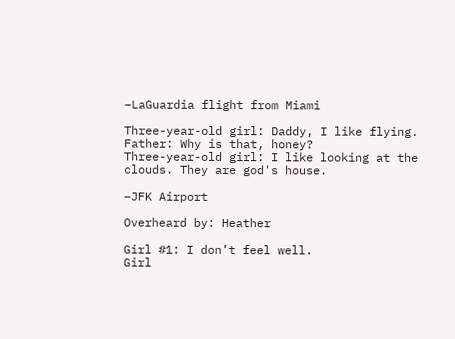–LaGuardia flight from Miami

Three-year-old girl: Daddy, I like flying.
Father: Why is that, honey?
Three-year-old girl: I like looking at the clouds. They are god's house.

–JFK Airport

Overheard by: Heather

Girl #1: I don’t feel well.
Girl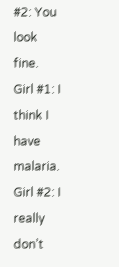#2: You look fine.
Girl #1: I think I have malaria.
Girl #2: I really don’t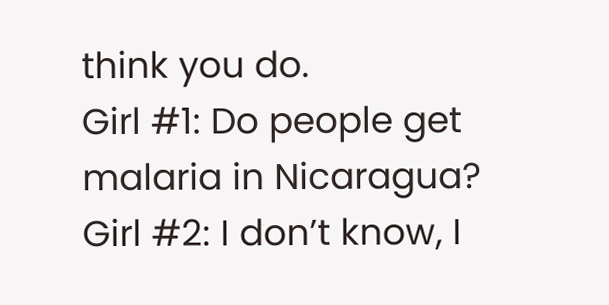think you do.
Girl #1: Do people get malaria in Nicaragua?
Girl #2: I don’t know, I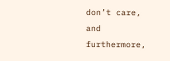don’t care, and furthermore,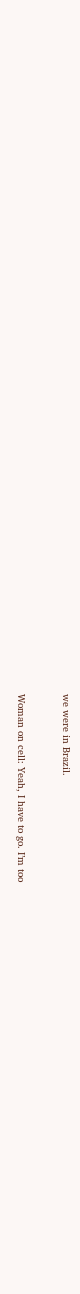we were in Brazil.


Woman on cell: Yeah, I have to go. I’m too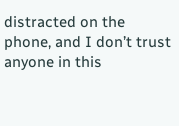distracted on the phone, and I don’t trust anyone in this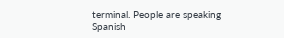terminal. People are speaking Spanish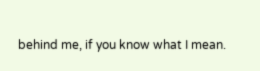behind me, if you know what I mean.